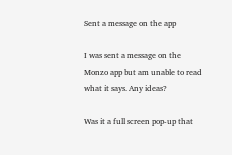Sent a message on the app

I was sent a message on the Monzo app but am unable to read what it says. Any ideas?

Was it a full screen pop-up that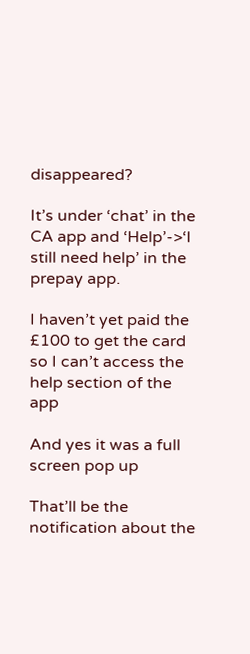disappeared?

It’s under ‘chat’ in the CA app and ‘Help’->‘I still need help’ in the prepay app.

I haven’t yet paid the £100 to get the card so I can’t access the help section of the app

And yes it was a full screen pop up

That’ll be the notification about the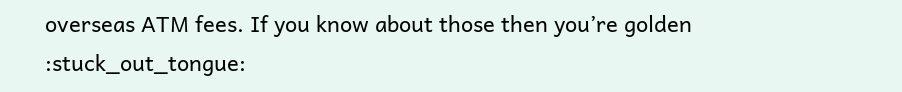overseas ATM fees. If you know about those then you’re golden :stuck_out_tongue: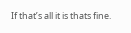If that’s all it is thats fine.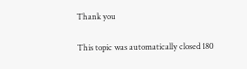Thank you

This topic was automatically closed 180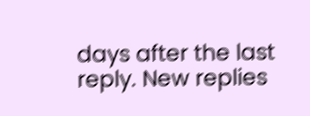days after the last reply. New replies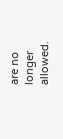are no longer allowed.